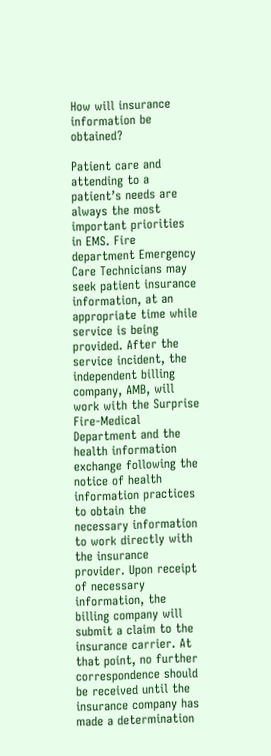How will insurance information be obtained?

Patient care and attending to a patient’s needs are always the most important priorities in EMS. Fire department Emergency Care Technicians may seek patient insurance information, at an appropriate time while service is being provided. After the service incident, the independent billing company, AMB, will work with the Surprise Fire-Medical Department and the health information exchange following the notice of health information practices to obtain the necessary information to work directly with the insurance provider. Upon receipt of necessary information, the billing company will submit a claim to the insurance carrier. At that point, no further correspondence should be received until the insurance company has made a determination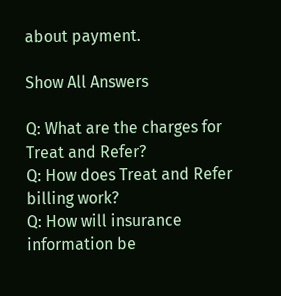about payment.

Show All Answers

Q: What are the charges for Treat and Refer?
Q: How does Treat and Refer billing work?
Q: How will insurance information be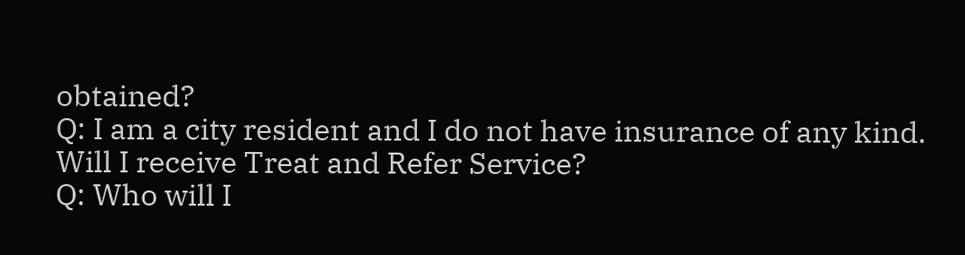obtained?
Q: I am a city resident and I do not have insurance of any kind. Will I receive Treat and Refer Service?
Q: Who will I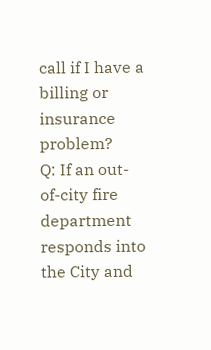call if I have a billing or insurance problem?
Q: If an out-of-city fire department responds into the City and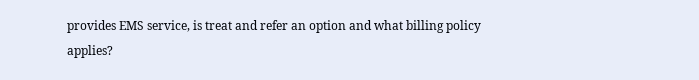provides EMS service, is treat and refer an option and what billing policy applies?